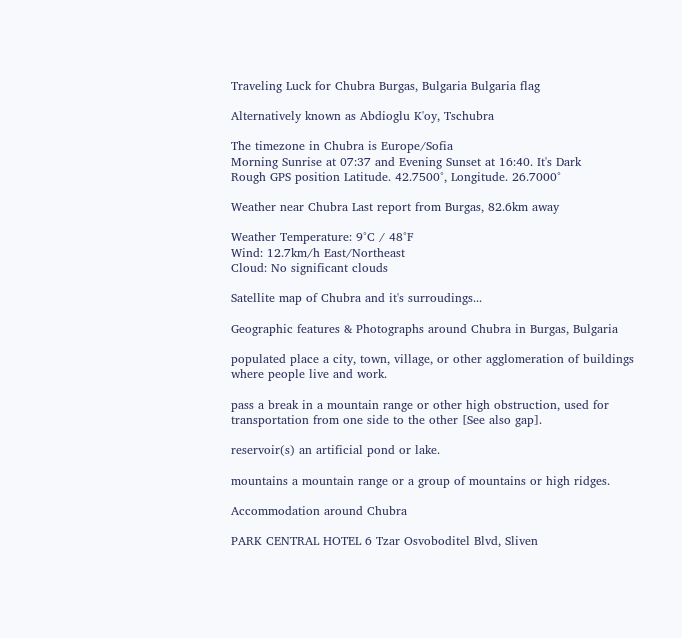Traveling Luck for Chubra Burgas, Bulgaria Bulgaria flag

Alternatively known as Abdioglu K'oy, Tschubra

The timezone in Chubra is Europe/Sofia
Morning Sunrise at 07:37 and Evening Sunset at 16:40. It's Dark
Rough GPS position Latitude. 42.7500°, Longitude. 26.7000°

Weather near Chubra Last report from Burgas, 82.6km away

Weather Temperature: 9°C / 48°F
Wind: 12.7km/h East/Northeast
Cloud: No significant clouds

Satellite map of Chubra and it's surroudings...

Geographic features & Photographs around Chubra in Burgas, Bulgaria

populated place a city, town, village, or other agglomeration of buildings where people live and work.

pass a break in a mountain range or other high obstruction, used for transportation from one side to the other [See also gap].

reservoir(s) an artificial pond or lake.

mountains a mountain range or a group of mountains or high ridges.

Accommodation around Chubra

PARK CENTRAL HOTEL 6 Tzar Osvoboditel Blvd, Sliven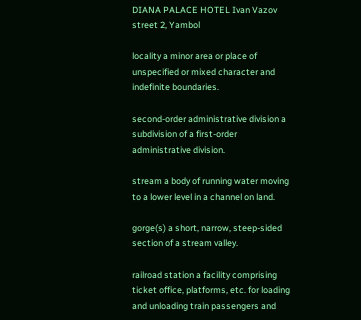DIANA PALACE HOTEL Ivan Vazov street 2, Yambol

locality a minor area or place of unspecified or mixed character and indefinite boundaries.

second-order administrative division a subdivision of a first-order administrative division.

stream a body of running water moving to a lower level in a channel on land.

gorge(s) a short, narrow, steep-sided section of a stream valley.

railroad station a facility comprising ticket office, platforms, etc. for loading and unloading train passengers and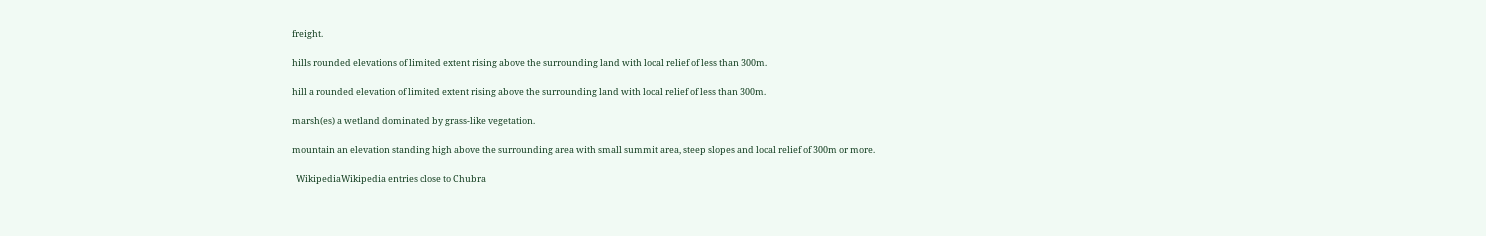freight.

hills rounded elevations of limited extent rising above the surrounding land with local relief of less than 300m.

hill a rounded elevation of limited extent rising above the surrounding land with local relief of less than 300m.

marsh(es) a wetland dominated by grass-like vegetation.

mountain an elevation standing high above the surrounding area with small summit area, steep slopes and local relief of 300m or more.

  WikipediaWikipedia entries close to Chubra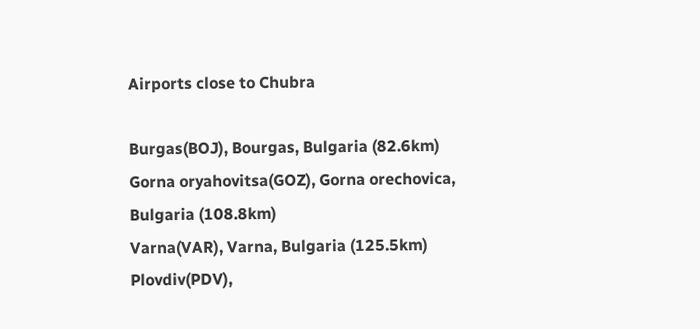Airports close to Chubra

Burgas(BOJ), Bourgas, Bulgaria (82.6km)
Gorna oryahovitsa(GOZ), Gorna orechovica, Bulgaria (108.8km)
Varna(VAR), Varna, Bulgaria (125.5km)
Plovdiv(PDV),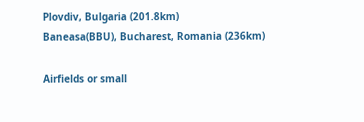Plovdiv, Bulgaria (201.8km)
Baneasa(BBU), Bucharest, Romania (236km)

Airfields or small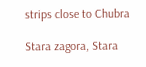strips close to Chubra

Stara zagora, Stara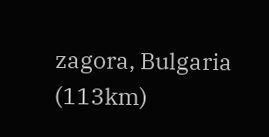zagora, Bulgaria (113km)